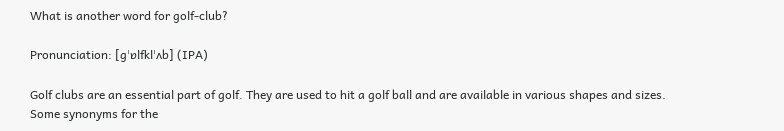What is another word for golf-club?

Pronunciation: [ɡˈɒlfklˈʌb] (IPA)

Golf clubs are an essential part of golf. They are used to hit a golf ball and are available in various shapes and sizes. Some synonyms for the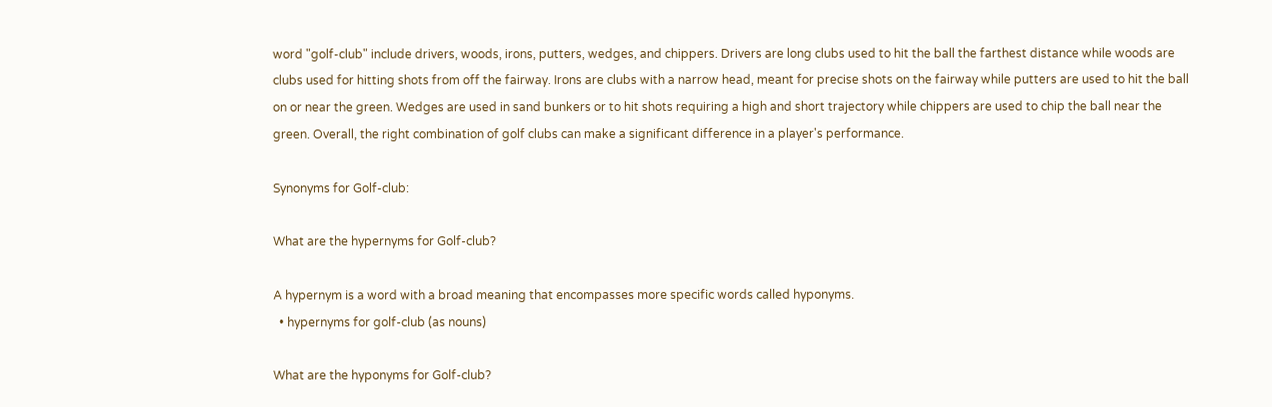word "golf-club" include drivers, woods, irons, putters, wedges, and chippers. Drivers are long clubs used to hit the ball the farthest distance while woods are clubs used for hitting shots from off the fairway. Irons are clubs with a narrow head, meant for precise shots on the fairway while putters are used to hit the ball on or near the green. Wedges are used in sand bunkers or to hit shots requiring a high and short trajectory while chippers are used to chip the ball near the green. Overall, the right combination of golf clubs can make a significant difference in a player's performance.

Synonyms for Golf-club:

What are the hypernyms for Golf-club?

A hypernym is a word with a broad meaning that encompasses more specific words called hyponyms.
  • hypernyms for golf-club (as nouns)

What are the hyponyms for Golf-club?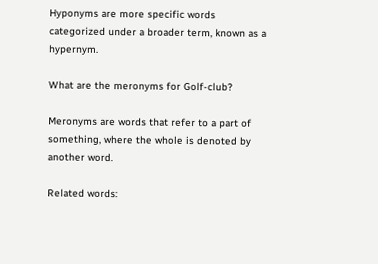Hyponyms are more specific words categorized under a broader term, known as a hypernym.

What are the meronyms for Golf-club?

Meronyms are words that refer to a part of something, where the whole is denoted by another word.

Related words: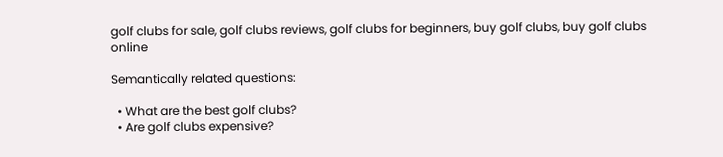golf clubs for sale, golf clubs reviews, golf clubs for beginners, buy golf clubs, buy golf clubs online

Semantically related questions:

  • What are the best golf clubs?
  • Are golf clubs expensive?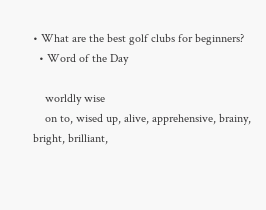• What are the best golf clubs for beginners?
  • Word of the Day

    worldly wise
    on to, wised up, alive, apprehensive, brainy, bright, brilliant,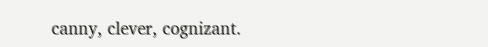canny, clever, cognizant.